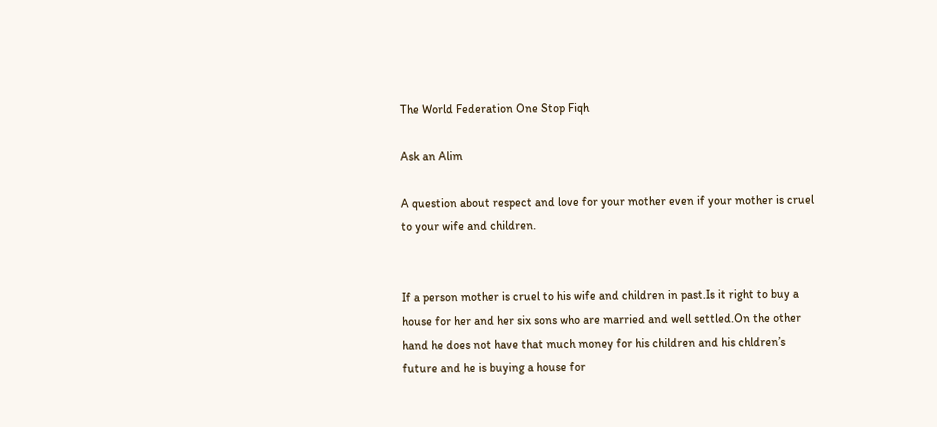The World Federation One Stop Fiqh

Ask an Alim

A question about respect and love for your mother even if your mother is cruel to your wife and children.


If a person mother is cruel to his wife and children in past.Is it right to buy a house for her and her six sons who are married and well settled.On the other hand he does not have that much money for his children and his chldren’s future and he is buying a house for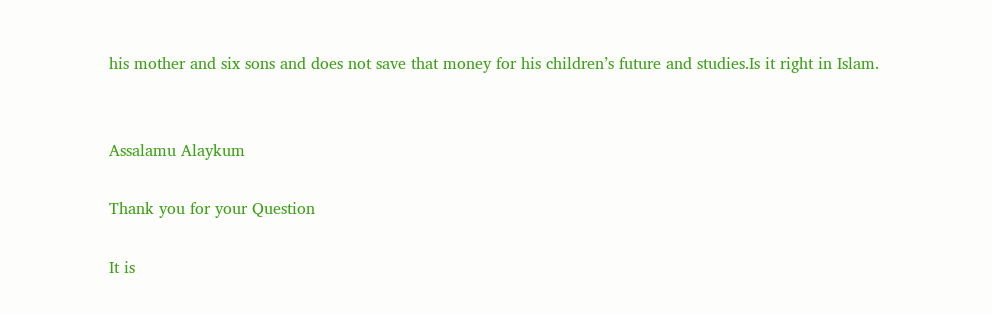his mother and six sons and does not save that money for his children’s future and studies.Is it right in Islam.


Assalamu Alaykum

Thank you for your Question

It is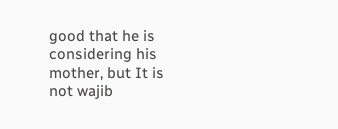good that he is considering his mother, but It is not wajib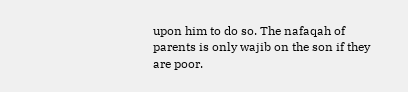upon him to do so. The nafaqah of parents is only wajib on the son if they are poor.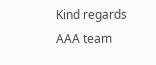Kind regards
AAA team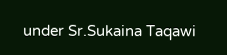under Sr.Sukaina Taqawi